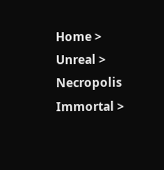Home > Unreal > Necropolis Immortal >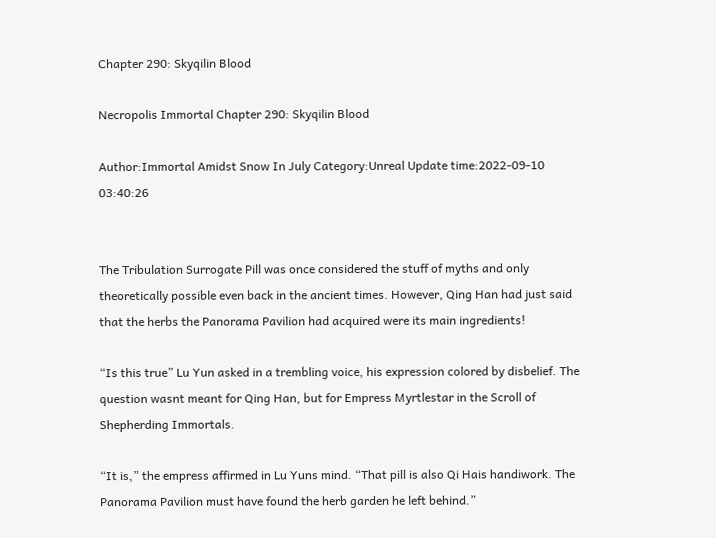Chapter 290: Skyqilin Blood

Necropolis Immortal Chapter 290: Skyqilin Blood

Author:Immortal Amidst Snow In July Category:Unreal Update time:2022-09-10 03:40:26


The Tribulation Surrogate Pill was once considered the stuff of myths and only theoretically possible even back in the ancient times. However, Qing Han had just said that the herbs the Panorama Pavilion had acquired were its main ingredients!

“Is this true” Lu Yun asked in a trembling voice, his expression colored by disbelief. The question wasnt meant for Qing Han, but for Empress Myrtlestar in the Scroll of Shepherding Immortals.

“It is,” the empress affirmed in Lu Yuns mind. “That pill is also Qi Hais handiwork. The Panorama Pavilion must have found the herb garden he left behind.”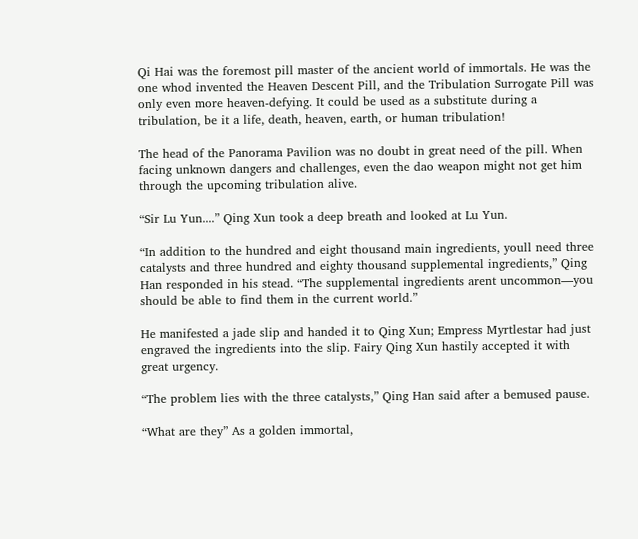Qi Hai was the foremost pill master of the ancient world of immortals. He was the one whod invented the Heaven Descent Pill, and the Tribulation Surrogate Pill was only even more heaven-defying. It could be used as a substitute during a tribulation, be it a life, death, heaven, earth, or human tribulation!

The head of the Panorama Pavilion was no doubt in great need of the pill. When facing unknown dangers and challenges, even the dao weapon might not get him through the upcoming tribulation alive.

“Sir Lu Yun....” Qing Xun took a deep breath and looked at Lu Yun.

“In addition to the hundred and eight thousand main ingredients, youll need three catalysts and three hundred and eighty thousand supplemental ingredients,” Qing Han responded in his stead. “The supplemental ingredients arent uncommon—you should be able to find them in the current world.”

He manifested a jade slip and handed it to Qing Xun; Empress Myrtlestar had just engraved the ingredients into the slip. Fairy Qing Xun hastily accepted it with great urgency.

“The problem lies with the three catalysts,” Qing Han said after a bemused pause.

“What are they” As a golden immortal,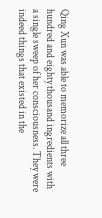Qing Xun was able to memorize all three hundred and eighty thousand ingredients with a single sweep of her consciousness. They were indeed things that existed in the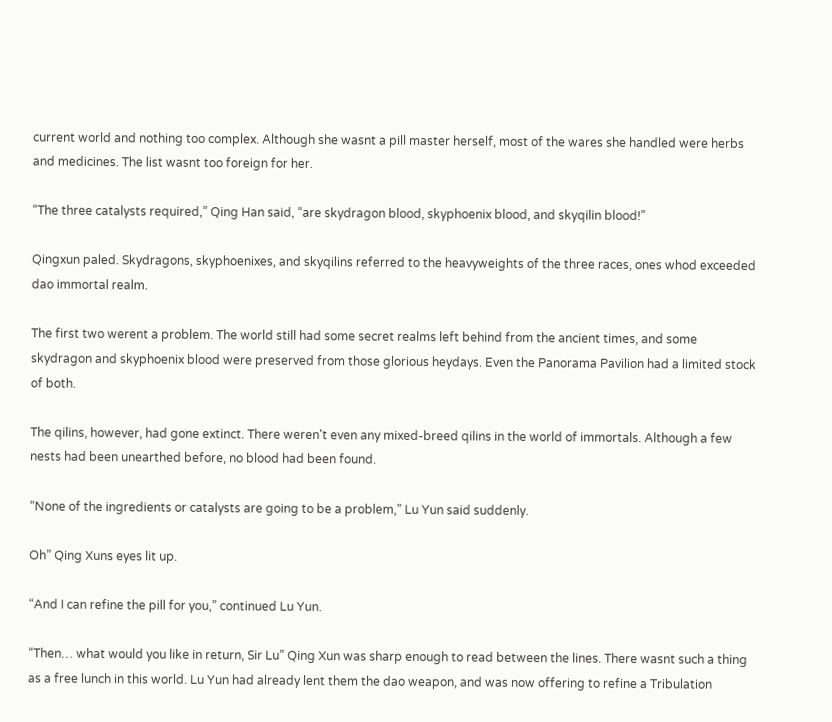current world and nothing too complex. Although she wasnt a pill master herself, most of the wares she handled were herbs and medicines. The list wasnt too foreign for her.

“The three catalysts required,” Qing Han said, “are skydragon blood, skyphoenix blood, and skyqilin blood!”

Qingxun paled. Skydragons, skyphoenixes, and skyqilins referred to the heavyweights of the three races, ones whod exceeded dao immortal realm.

The first two werent a problem. The world still had some secret realms left behind from the ancient times, and some skydragon and skyphoenix blood were preserved from those glorious heydays. Even the Panorama Pavilion had a limited stock of both.

The qilins, however, had gone extinct. There weren't even any mixed-breed qilins in the world of immortals. Although a few nests had been unearthed before, no blood had been found.

“None of the ingredients or catalysts are going to be a problem,” Lu Yun said suddenly.

Oh” Qing Xuns eyes lit up.

“And I can refine the pill for you,” continued Lu Yun.

“Then… what would you like in return, Sir Lu” Qing Xun was sharp enough to read between the lines. There wasnt such a thing as a free lunch in this world. Lu Yun had already lent them the dao weapon, and was now offering to refine a Tribulation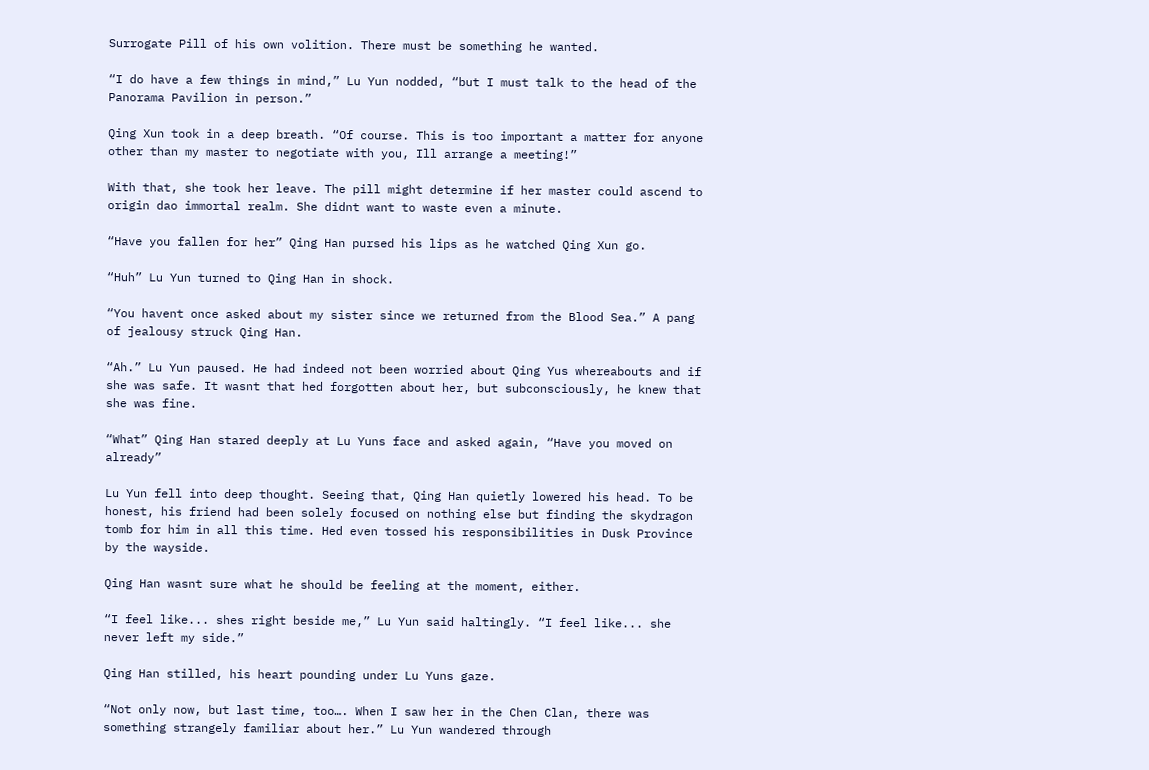Surrogate Pill of his own volition. There must be something he wanted.

“I do have a few things in mind,” Lu Yun nodded, “but I must talk to the head of the Panorama Pavilion in person.”

Qing Xun took in a deep breath. “Of course. This is too important a matter for anyone other than my master to negotiate with you, Ill arrange a meeting!”

With that, she took her leave. The pill might determine if her master could ascend to origin dao immortal realm. She didnt want to waste even a minute.

“Have you fallen for her” Qing Han pursed his lips as he watched Qing Xun go.

“Huh” Lu Yun turned to Qing Han in shock.

“You havent once asked about my sister since we returned from the Blood Sea.” A pang of jealousy struck Qing Han.

“Ah.” Lu Yun paused. He had indeed not been worried about Qing Yus whereabouts and if she was safe. It wasnt that hed forgotten about her, but subconsciously, he knew that she was fine.

“What” Qing Han stared deeply at Lu Yuns face and asked again, “Have you moved on already”

Lu Yun fell into deep thought. Seeing that, Qing Han quietly lowered his head. To be honest, his friend had been solely focused on nothing else but finding the skydragon tomb for him in all this time. Hed even tossed his responsibilities in Dusk Province by the wayside.

Qing Han wasnt sure what he should be feeling at the moment, either.

“I feel like... shes right beside me,” Lu Yun said haltingly. “I feel like... she never left my side.”

Qing Han stilled, his heart pounding under Lu Yuns gaze.

“Not only now, but last time, too…. When I saw her in the Chen Clan, there was something strangely familiar about her.” Lu Yun wandered through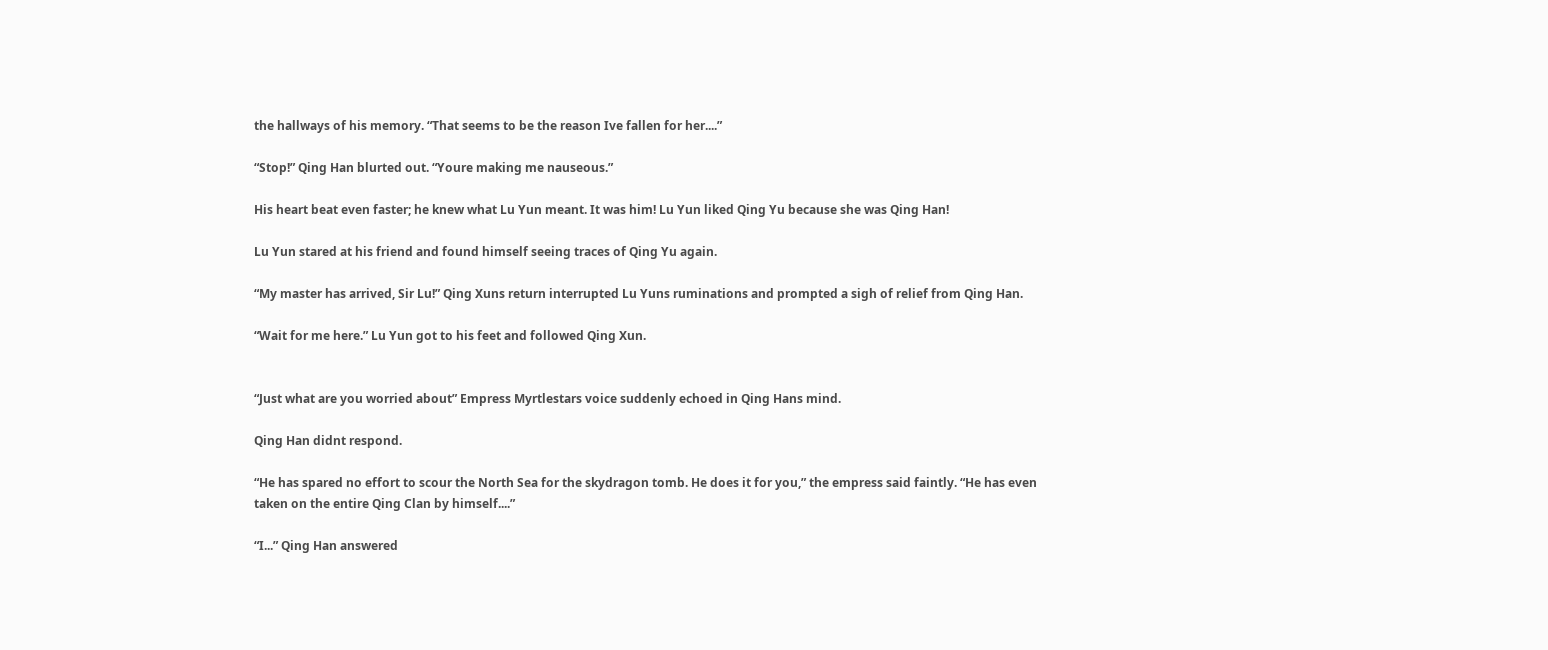the hallways of his memory. “That seems to be the reason Ive fallen for her....”

“Stop!” Qing Han blurted out. “Youre making me nauseous.”

His heart beat even faster; he knew what Lu Yun meant. It was him! Lu Yun liked Qing Yu because she was Qing Han!

Lu Yun stared at his friend and found himself seeing traces of Qing Yu again.

“My master has arrived, Sir Lu!” Qing Xuns return interrupted Lu Yuns ruminations and prompted a sigh of relief from Qing Han.

“Wait for me here.” Lu Yun got to his feet and followed Qing Xun.


“Just what are you worried about” Empress Myrtlestars voice suddenly echoed in Qing Hans mind.

Qing Han didnt respond.

“He has spared no effort to scour the North Sea for the skydragon tomb. He does it for you,” the empress said faintly. “He has even taken on the entire Qing Clan by himself....”

“I...” Qing Han answered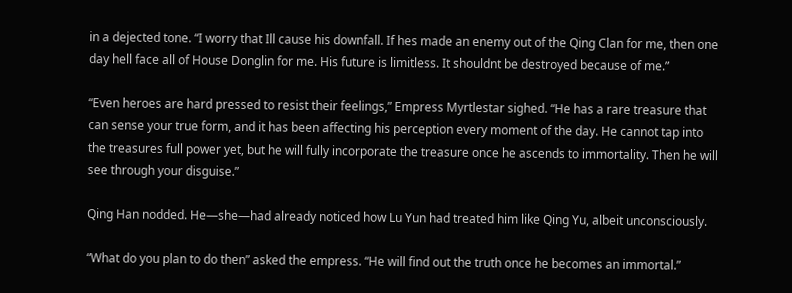in a dejected tone. “I worry that Ill cause his downfall. If hes made an enemy out of the Qing Clan for me, then one day hell face all of House Donglin for me. His future is limitless. It shouldnt be destroyed because of me.”

“Even heroes are hard pressed to resist their feelings,” Empress Myrtlestar sighed. “He has a rare treasure that can sense your true form, and it has been affecting his perception every moment of the day. He cannot tap into the treasures full power yet, but he will fully incorporate the treasure once he ascends to immortality. Then he will see through your disguise.”

Qing Han nodded. He—she—had already noticed how Lu Yun had treated him like Qing Yu, albeit unconsciously.

“What do you plan to do then” asked the empress. “He will find out the truth once he becomes an immortal.”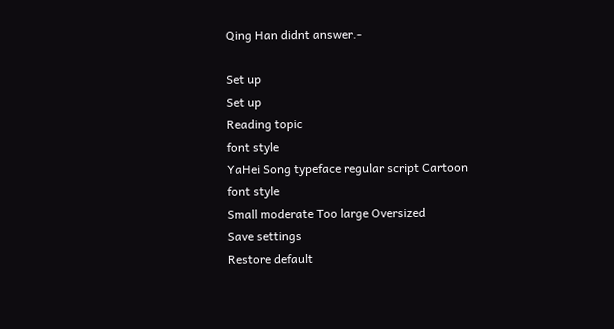Qing Han didnt answer.-

Set up
Set up
Reading topic
font style
YaHei Song typeface regular script Cartoon
font style
Small moderate Too large Oversized
Save settings
Restore default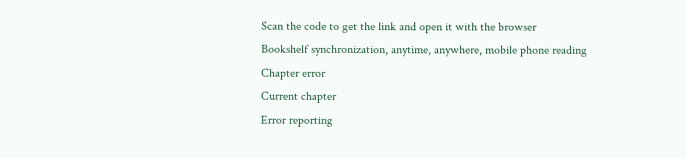Scan the code to get the link and open it with the browser
Bookshelf synchronization, anytime, anywhere, mobile phone reading
Chapter error
Current chapter
Error reporting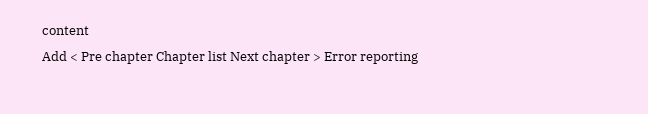content
Add < Pre chapter Chapter list Next chapter > Error reporting